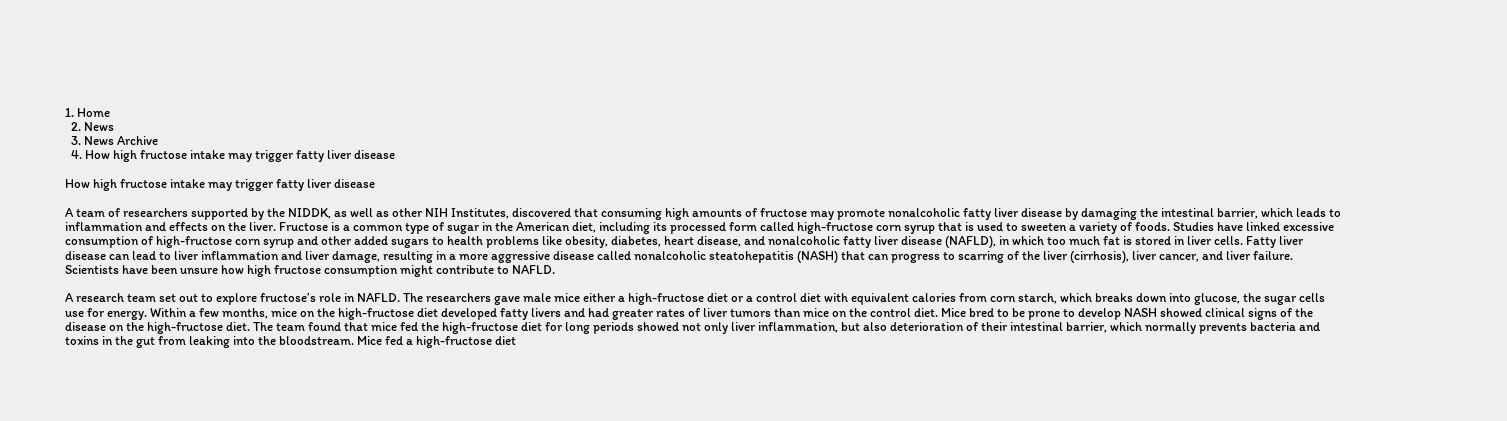1. Home
  2. News
  3. News Archive
  4. How high fructose intake may trigger fatty liver disease

How high fructose intake may trigger fatty liver disease

A team of researchers supported by the NIDDK, as well as other NIH Institutes, discovered that consuming high amounts of fructose may promote nonalcoholic fatty liver disease by damaging the intestinal barrier, which leads to inflammation and effects on the liver. Fructose is a common type of sugar in the American diet, including its processed form called high-fructose corn syrup that is used to sweeten a variety of foods. Studies have linked excessive consumption of high-fructose corn syrup and other added sugars to health problems like obesity, diabetes, heart disease, and nonalcoholic fatty liver disease (NAFLD), in which too much fat is stored in liver cells. Fatty liver disease can lead to liver inflammation and liver damage, resulting in a more aggressive disease called nonalcoholic steatohepatitis (NASH) that can progress to scarring of the liver (cirrhosis), liver cancer, and liver failure. Scientists have been unsure how high fructose consumption might contribute to NAFLD.

A research team set out to explore fructose’s role in NAFLD. The researchers gave male mice either a high-fructose diet or a control diet with equivalent calories from corn starch, which breaks down into glucose, the sugar cells use for energy. Within a few months, mice on the high-fructose diet developed fatty livers and had greater rates of liver tumors than mice on the control diet. Mice bred to be prone to develop NASH showed clinical signs of the disease on the high-fructose diet. The team found that mice fed the high-fructose diet for long periods showed not only liver inflammation, but also deterioration of their intestinal barrier, which normally prevents bacteria and toxins in the gut from leaking into the bloodstream. Mice fed a high-fructose diet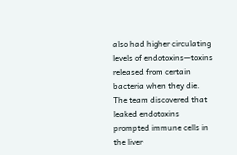also had higher circulating levels of endotoxins—toxins released from certain bacteria when they die. The team discovered that leaked endotoxins prompted immune cells in the liver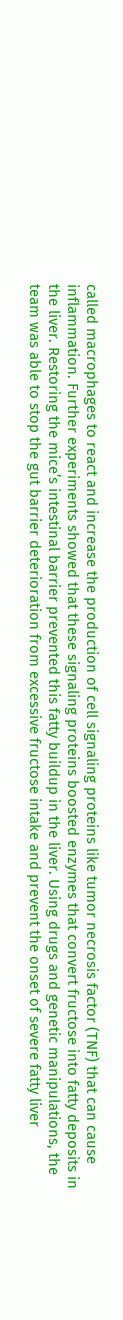called macrophages to react and increase the production of cell signaling proteins like tumor necrosis factor (TNF) that can cause inflammation. Further experiments showed that these signaling proteins boosted enzymes that convert fructose into fatty deposits in the liver. Restoring the mice’s intestinal barrier prevented this fatty buildup in the liver. Using drugs and genetic manipulations, the team was able to stop the gut barrier deterioration from excessive fructose intake and prevent the onset of severe fatty liver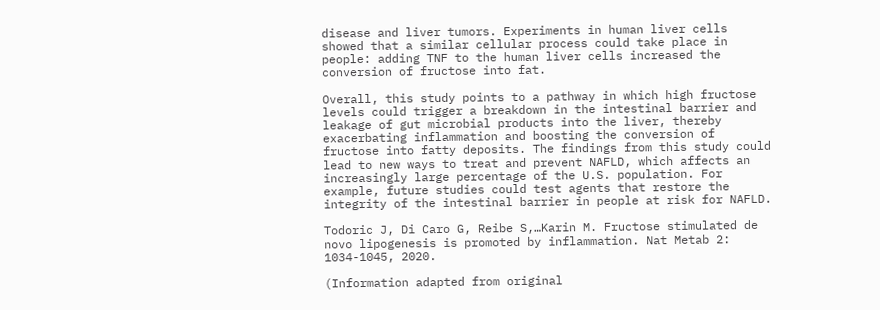disease and liver tumors. Experiments in human liver cells showed that a similar cellular process could take place in people: adding TNF to the human liver cells increased the conversion of fructose into fat.

Overall, this study points to a pathway in which high fructose levels could trigger a breakdown in the intestinal barrier and leakage of gut microbial products into the liver, thereby exacerbating inflammation and boosting the conversion of fructose into fatty deposits. The findings from this study could lead to new ways to treat and prevent NAFLD, which affects an increasingly large percentage of the U.S. population. For example, future studies could test agents that restore the integrity of the intestinal barrier in people at risk for NAFLD.

Todoric J, Di Caro G, Reibe S,…Karin M. Fructose stimulated de novo lipogenesis is promoted by inflammation. Nat Metab 2: 1034-1045, 2020.

(Information adapted from original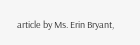article by Ms. Erin Bryant,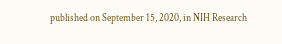published on September 15, 2020, in NIH Research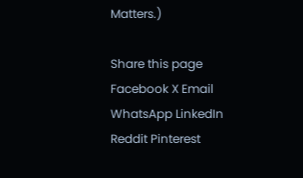Matters.)

Share this page
Facebook X Email WhatsApp LinkedIn Reddit Pinterest